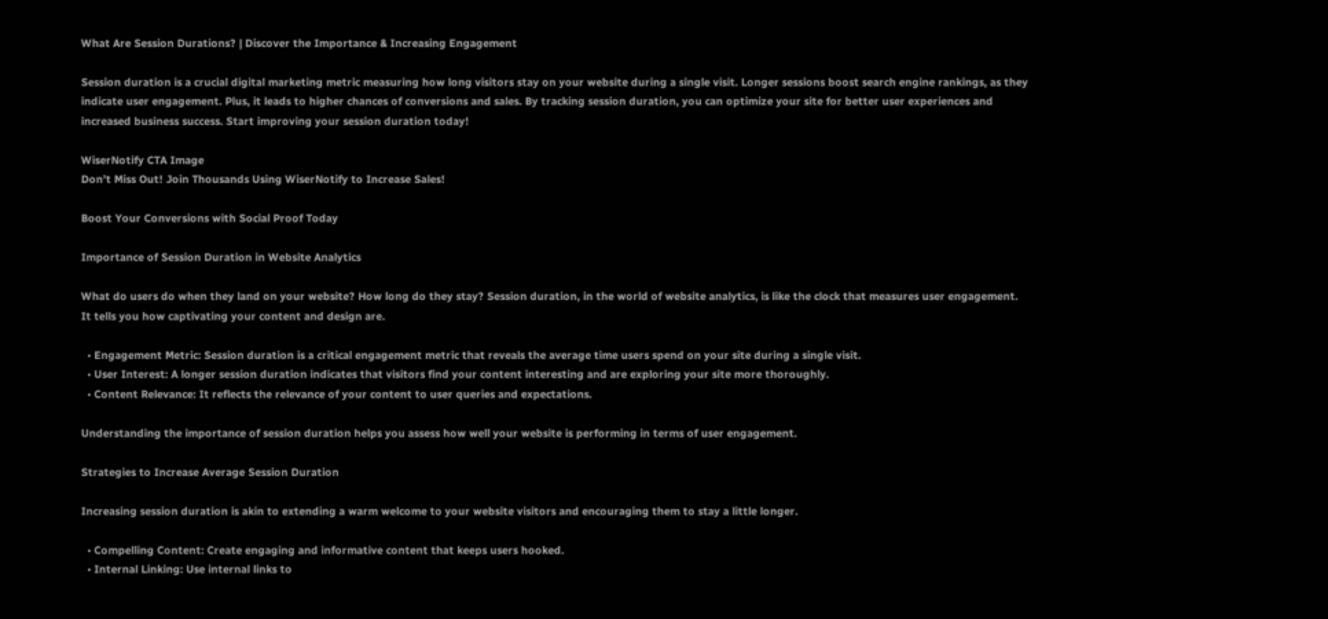What Are Session Durations? | Discover the Importance & Increasing Engagement

Session duration is a crucial digital marketing metric measuring how long visitors stay on your website during a single visit. Longer sessions boost search engine rankings, as they indicate user engagement. Plus, it leads to higher chances of conversions and sales. By tracking session duration, you can optimize your site for better user experiences and increased business success. Start improving your session duration today!

WiserNotify CTA Image
Don’t Miss Out! Join Thousands Using WiserNotify to Increase Sales!

Boost Your Conversions with Social Proof Today

Importance of Session Duration in Website Analytics

What do users do when they land on your website? How long do they stay? Session duration, in the world of website analytics, is like the clock that measures user engagement. It tells you how captivating your content and design are.

  • Engagement Metric: Session duration is a critical engagement metric that reveals the average time users spend on your site during a single visit.
  • User Interest: A longer session duration indicates that visitors find your content interesting and are exploring your site more thoroughly.
  • Content Relevance: It reflects the relevance of your content to user queries and expectations.

Understanding the importance of session duration helps you assess how well your website is performing in terms of user engagement.

Strategies to Increase Average Session Duration

Increasing session duration is akin to extending a warm welcome to your website visitors and encouraging them to stay a little longer.

  • Compelling Content: Create engaging and informative content that keeps users hooked.
  • Internal Linking: Use internal links to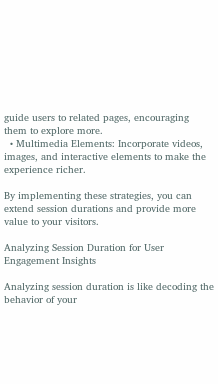guide users to related pages, encouraging them to explore more.
  • Multimedia Elements: Incorporate videos, images, and interactive elements to make the experience richer.

By implementing these strategies, you can extend session durations and provide more value to your visitors.

Analyzing Session Duration for User Engagement Insights

Analyzing session duration is like decoding the behavior of your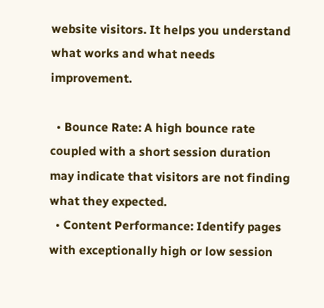website visitors. It helps you understand what works and what needs improvement.

  • Bounce Rate: A high bounce rate coupled with a short session duration may indicate that visitors are not finding what they expected.
  • Content Performance: Identify pages with exceptionally high or low session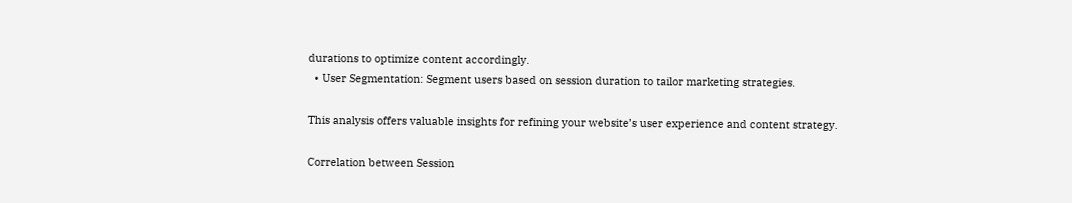durations to optimize content accordingly.
  • User Segmentation: Segment users based on session duration to tailor marketing strategies.

This analysis offers valuable insights for refining your website’s user experience and content strategy.

Correlation between Session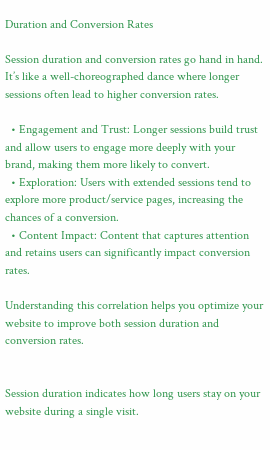Duration and Conversion Rates

Session duration and conversion rates go hand in hand. It’s like a well-choreographed dance where longer sessions often lead to higher conversion rates.

  • Engagement and Trust: Longer sessions build trust and allow users to engage more deeply with your brand, making them more likely to convert.
  • Exploration: Users with extended sessions tend to explore more product/service pages, increasing the chances of a conversion.
  • Content Impact: Content that captures attention and retains users can significantly impact conversion rates.

Understanding this correlation helps you optimize your website to improve both session duration and conversion rates.


Session duration indicates how long users stay on your website during a single visit.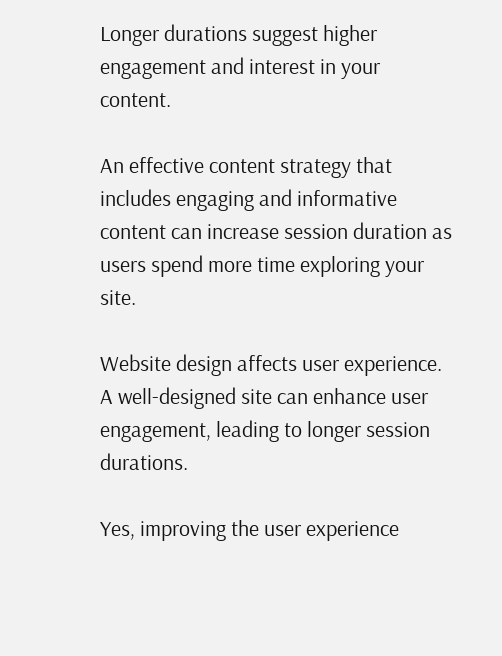Longer durations suggest higher engagement and interest in your content.

An effective content strategy that includes engaging and informative content can increase session duration as users spend more time exploring your site.

Website design affects user experience. A well-designed site can enhance user engagement, leading to longer session durations.

Yes, improving the user experience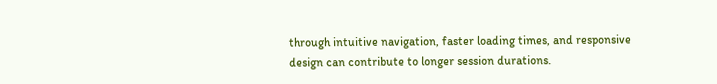through intuitive navigation, faster loading times, and responsive design can contribute to longer session durations.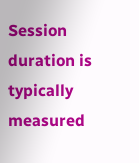Session duration is typically measured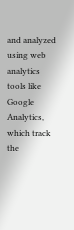and analyzed using web analytics tools like Google Analytics, which track the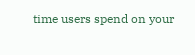time users spend on your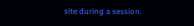site during a session.